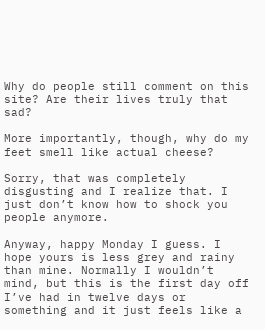Why do people still comment on this site? Are their lives truly that sad?

More importantly, though, why do my feet smell like actual cheese?

Sorry, that was completely disgusting and I realize that. I just don’t know how to shock you people anymore.

Anyway, happy Monday I guess. I hope yours is less grey and rainy than mine. Normally I wouldn’t mind, but this is the first day off I’ve had in twelve days or something and it just feels like a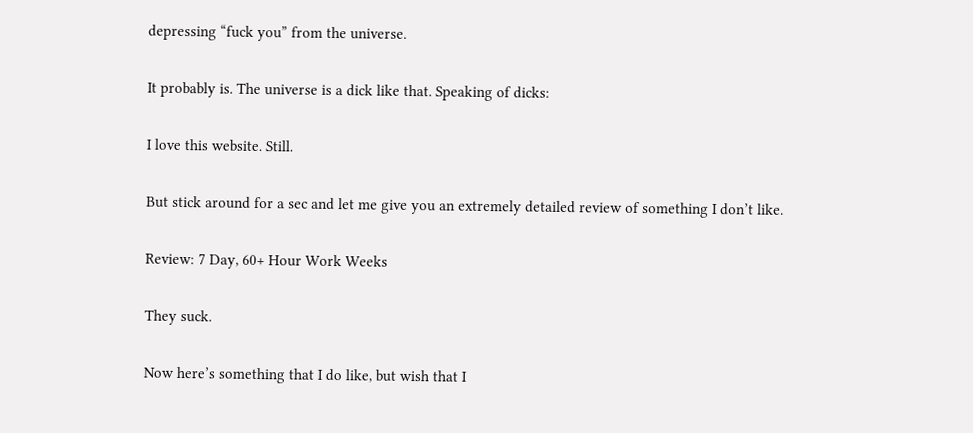depressing “fuck you” from the universe.

It probably is. The universe is a dick like that. Speaking of dicks:

I love this website. Still.

But stick around for a sec and let me give you an extremely detailed review of something I don’t like.

Review: 7 Day, 60+ Hour Work Weeks

They suck.

Now here’s something that I do like, but wish that I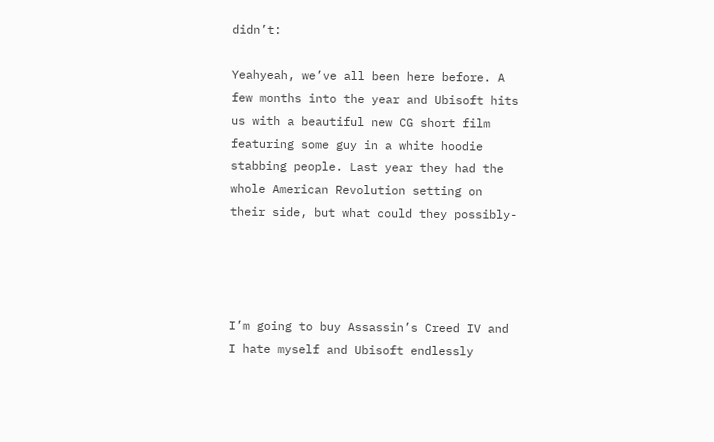didn’t:

Yeahyeah, we’ve all been here before. A few months into the year and Ubisoft hits us with a beautiful new CG short film featuring some guy in a white hoodie stabbing people. Last year they had the whole American Revolution setting on their side, but what could they possibly-




I’m going to buy Assassin’s Creed IV and I hate myself and Ubisoft endlessly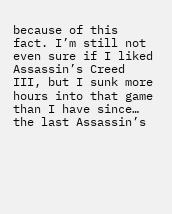because of this fact. I’m still not even sure if I liked Assassin’s Creed III, but I sunk more hours into that game than I have since… the last Assassin’s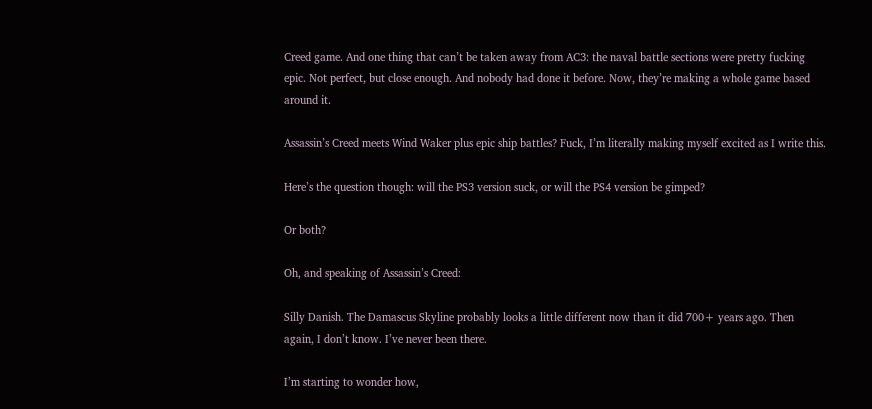Creed game. And one thing that can’t be taken away from AC3: the naval battle sections were pretty fucking epic. Not perfect, but close enough. And nobody had done it before. Now, they’re making a whole game based around it.

Assassin’s Creed meets Wind Waker plus epic ship battles? Fuck, I’m literally making myself excited as I write this.

Here’s the question though: will the PS3 version suck, or will the PS4 version be gimped?

Or both?

Oh, and speaking of Assassin’s Creed:

Silly Danish. The Damascus Skyline probably looks a little different now than it did 700+ years ago. Then again, I don’t know. I’ve never been there.

I’m starting to wonder how,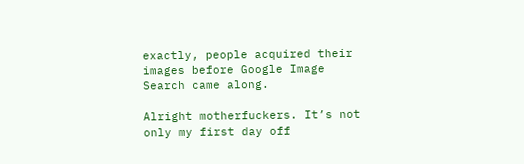exactly, people acquired their images before Google Image Search came along.

Alright motherfuckers. It’s not only my first day off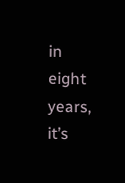in eight years, it’s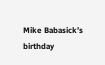Mike Babasick’s birthday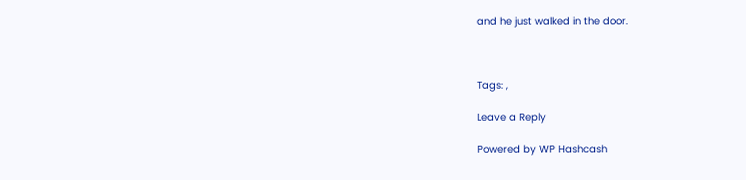and he just walked in the door.



Tags: ,

Leave a Reply

Powered by WP Hashcash